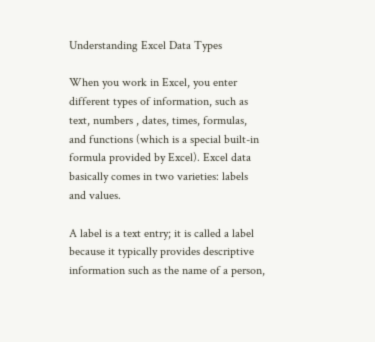Understanding Excel Data Types

When you work in Excel, you enter different types of information, such as text, numbers , dates, times, formulas, and functions (which is a special built-in formula provided by Excel). Excel data basically comes in two varieties: labels and values.

A label is a text entry; it is called a label because it typically provides descriptive information such as the name of a person,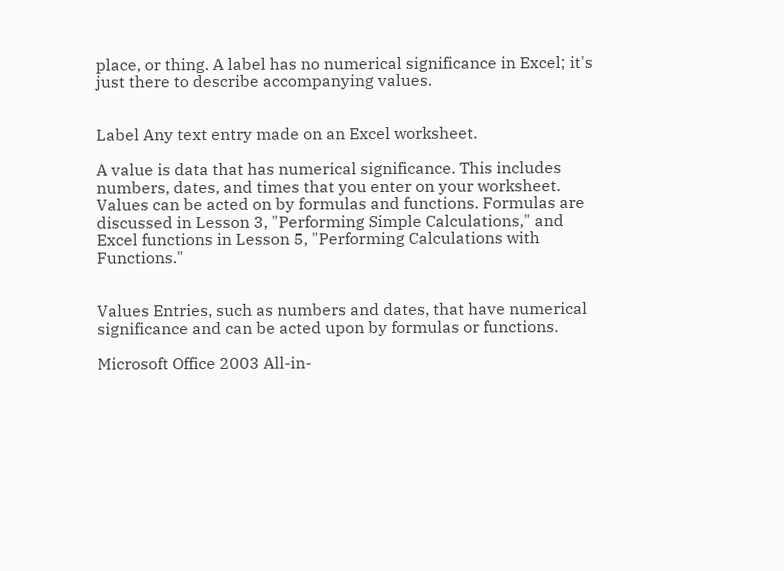place, or thing. A label has no numerical significance in Excel; it's just there to describe accompanying values.


Label Any text entry made on an Excel worksheet.

A value is data that has numerical significance. This includes numbers, dates, and times that you enter on your worksheet. Values can be acted on by formulas and functions. Formulas are discussed in Lesson 3, "Performing Simple Calculations," and Excel functions in Lesson 5, "Performing Calculations with Functions."


Values Entries, such as numbers and dates, that have numerical significance and can be acted upon by formulas or functions.

Microsoft Office 2003 All-in-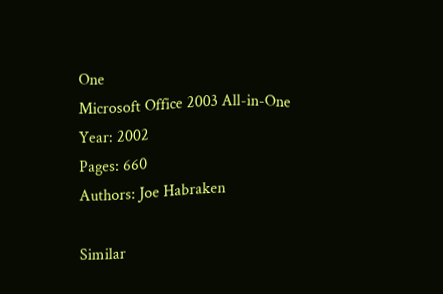One
Microsoft Office 2003 All-in-One
Year: 2002
Pages: 660
Authors: Joe Habraken

Similar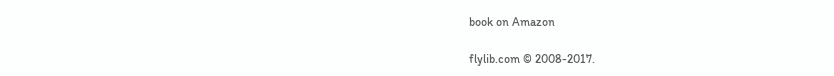book on Amazon

flylib.com © 2008-2017.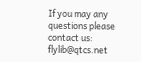If you may any questions please contact us: flylib@qtcs.net